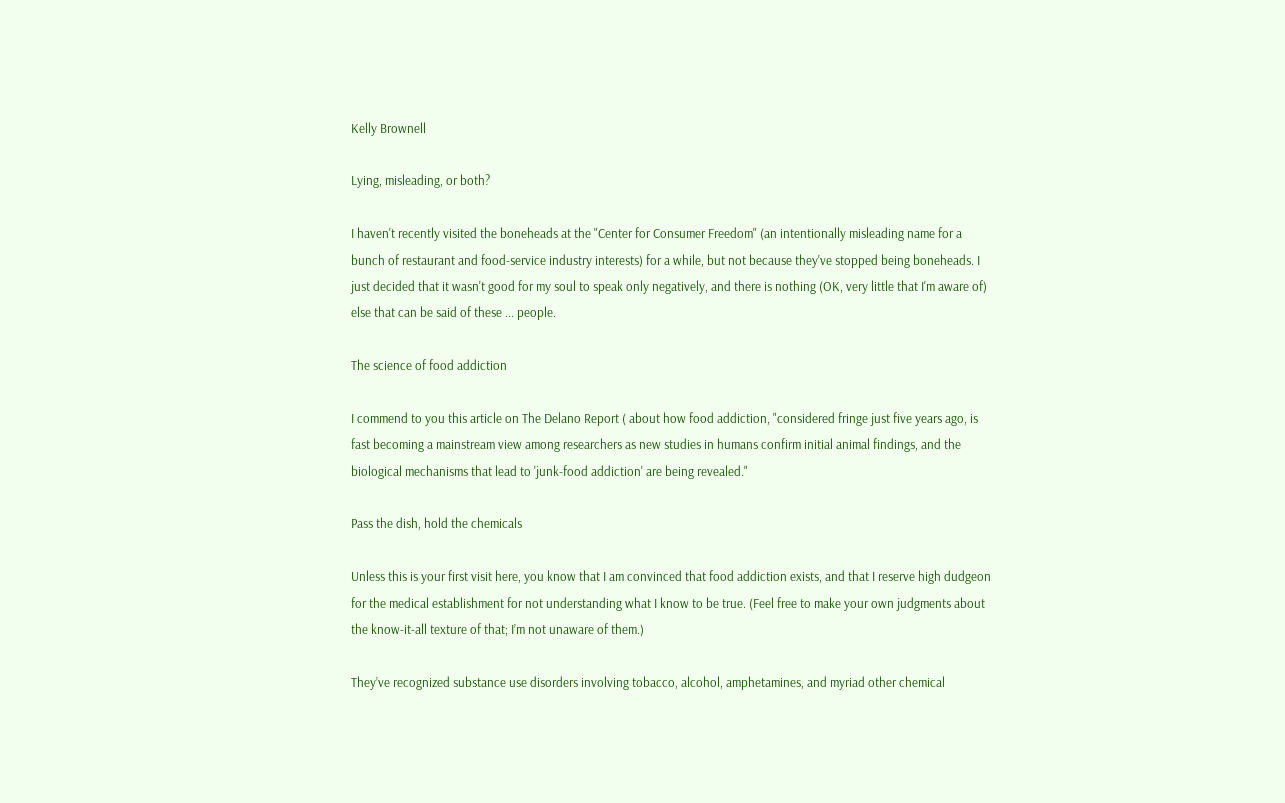Kelly Brownell

Lying, misleading, or both?

I haven't recently visited the boneheads at the "Center for Consumer Freedom" (an intentionally misleading name for a bunch of restaurant and food-service industry interests) for a while, but not because they've stopped being boneheads. I just decided that it wasn't good for my soul to speak only negatively, and there is nothing (OK, very little that I'm aware of) else that can be said of these ... people.

The science of food addiction

I commend to you this article on The Delano Report ( about how food addiction, "considered fringe just five years ago, is fast becoming a mainstream view among researchers as new studies in humans confirm initial animal findings, and the biological mechanisms that lead to 'junk-food addiction' are being revealed."

Pass the dish, hold the chemicals

Unless this is your first visit here, you know that I am convinced that food addiction exists, and that I reserve high dudgeon for the medical establishment for not understanding what I know to be true. (Feel free to make your own judgments about the know-it-all texture of that; I’m not unaware of them.)

They’ve recognized substance use disorders involving tobacco, alcohol, amphetamines, and myriad other chemical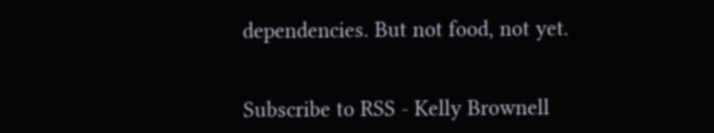dependencies. But not food, not yet.


Subscribe to RSS - Kelly Brownell